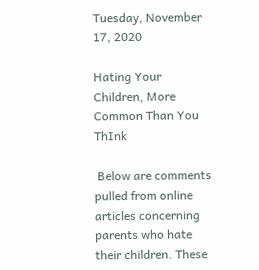Tuesday, November 17, 2020

Hating Your Children, More Common Than You ThInk

 Below are comments pulled from online articles concerning parents who hate their children. These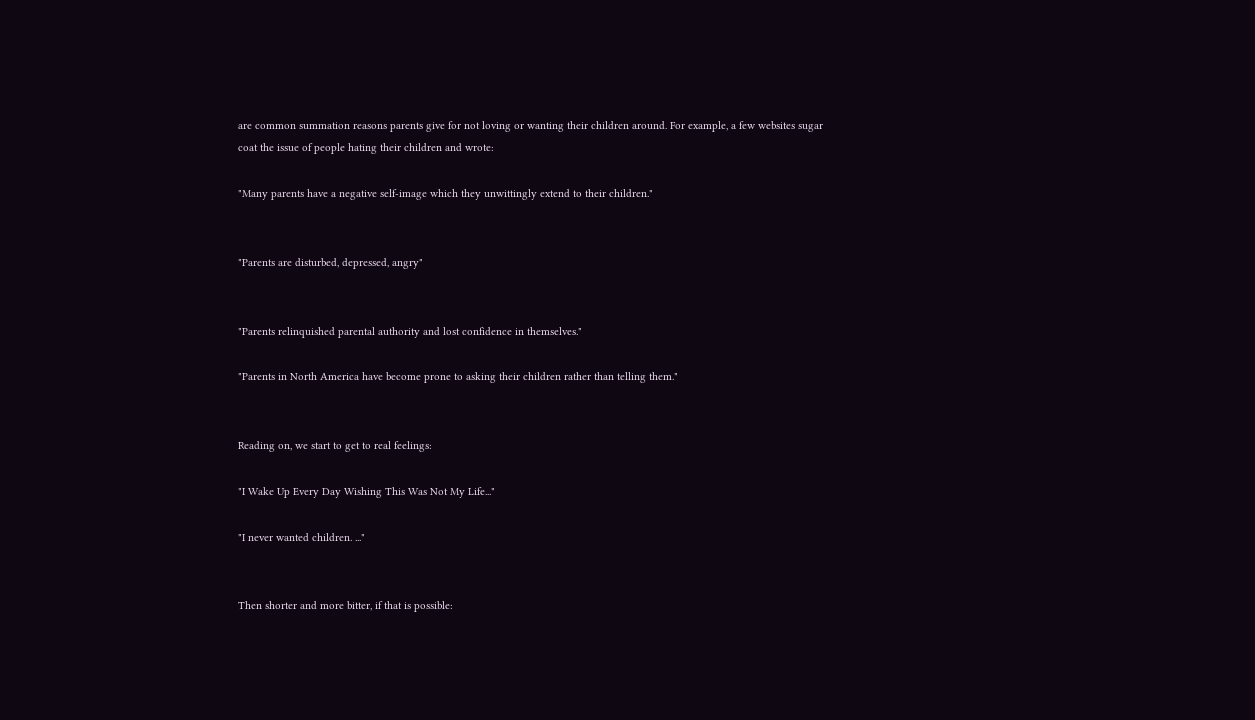are common summation reasons parents give for not loving or wanting their children around. For example, a few websites sugar coat the issue of people hating their children and wrote:

"Many parents have a negative self-image which they unwittingly extend to their children."


"Parents are disturbed, depressed, angry"


"Parents relinquished parental authority and lost confidence in themselves."

"Parents in North America have become prone to asking their children rather than telling them."


Reading on, we start to get to real feelings:

"I Wake Up Every Day Wishing This Was Not My Life..."

"I never wanted children. ..."


Then shorter and more bitter, if that is possible: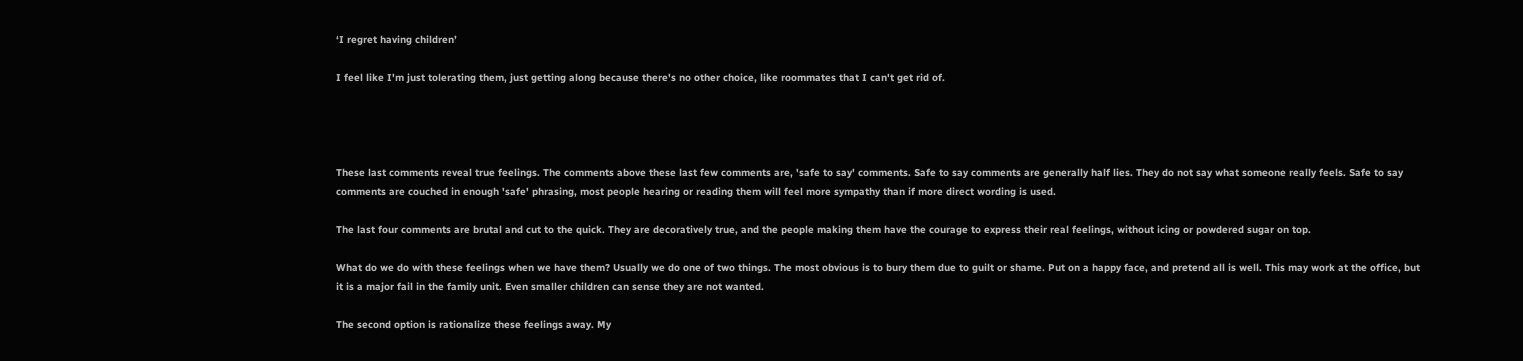‘I regret having children’

I feel like I'm just tolerating them, just getting along because there's no other choice, like roommates that I can't get rid of.




These last comments reveal true feelings. The comments above these last few comments are, 'safe to say' comments. Safe to say comments are generally half lies. They do not say what someone really feels. Safe to say comments are couched in enough 'safe' phrasing, most people hearing or reading them will feel more sympathy than if more direct wording is used.

The last four comments are brutal and cut to the quick. They are decoratively true, and the people making them have the courage to express their real feelings, without icing or powdered sugar on top.

What do we do with these feelings when we have them? Usually we do one of two things. The most obvious is to bury them due to guilt or shame. Put on a happy face, and pretend all is well. This may work at the office, but it is a major fail in the family unit. Even smaller children can sense they are not wanted.

The second option is rationalize these feelings away. My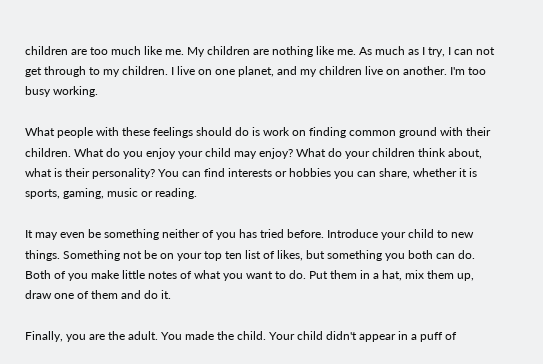children are too much like me. My children are nothing like me. As much as I try, I can not get through to my children. I live on one planet, and my children live on another. I'm too busy working.

What people with these feelings should do is work on finding common ground with their children. What do you enjoy your child may enjoy? What do your children think about, what is their personality? You can find interests or hobbies you can share, whether it is sports, gaming, music or reading.

It may even be something neither of you has tried before. Introduce your child to new things. Something not be on your top ten list of likes, but something you both can do. Both of you make little notes of what you want to do. Put them in a hat, mix them up, draw one of them and do it.

Finally, you are the adult. You made the child. Your child didn't appear in a puff of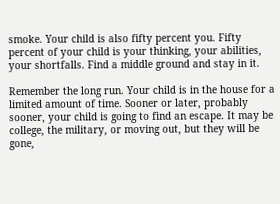smoke. Your child is also fifty percent you. Fifty percent of your child is your thinking, your abilities, your shortfalls. Find a middle ground and stay in it.

Remember the long run. Your child is in the house for a limited amount of time. Sooner or later, probably sooner, your child is going to find an escape. It may be college, the military, or moving out, but they will be gone,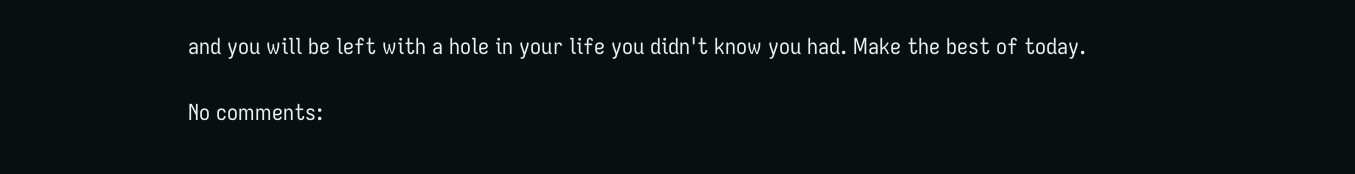and you will be left with a hole in your life you didn't know you had. Make the best of today.

No comments: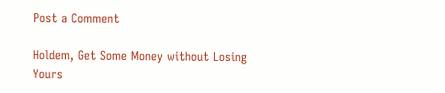Post a Comment

Holdem, Get Some Money without Losing Yours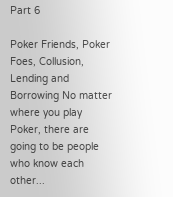Part 6

Poker Friends, Poker Foes, Collusion, Lending and Borrowing No matter where you play Poker, there are going to be people who know each other...